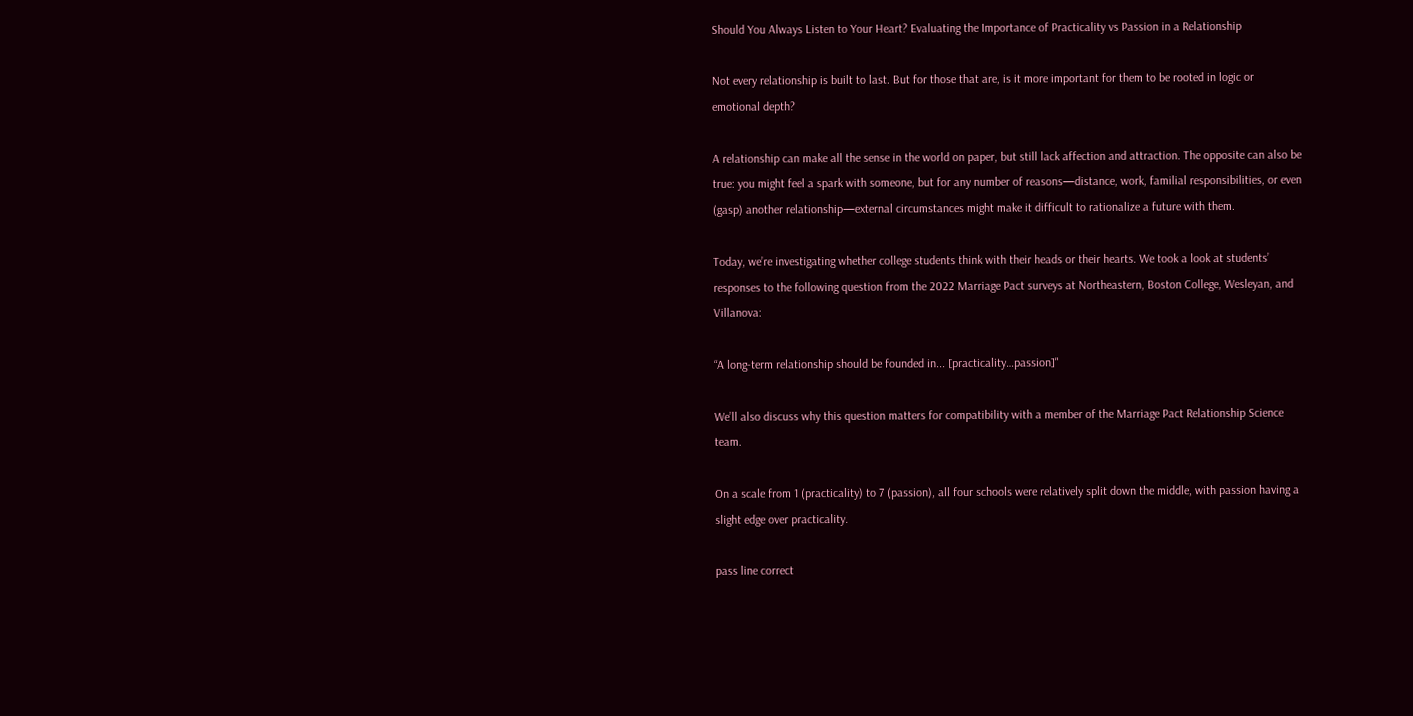Should You Always Listen to Your Heart? Evaluating the Importance of Practicality vs Passion in a Relationship

Not every relationship is built to last. But for those that are, is it more important for them to be rooted in logic or emotional depth?

A relationship can make all the sense in the world on paper, but still lack affection and attraction. The opposite can also be true: you might feel a spark with someone, but for any number of reasons—distance, work, familial responsibilities, or even (gasp) another relationship—external circumstances might make it difficult to rationalize a future with them.

Today, we’re investigating whether college students think with their heads or their hearts. We took a look at students’ responses to the following question from the 2022 Marriage Pact surveys at Northeastern, Boston College, Wesleyan, and Villanova:

“A long-term relationship should be founded in... [practicality…passion]"

We’ll also discuss why this question matters for compatibility with a member of the Marriage Pact Relationship Science team.

On a scale from 1 (practicality) to 7 (passion), all four schools were relatively split down the middle, with passion having a slight edge over practicality.

pass line correct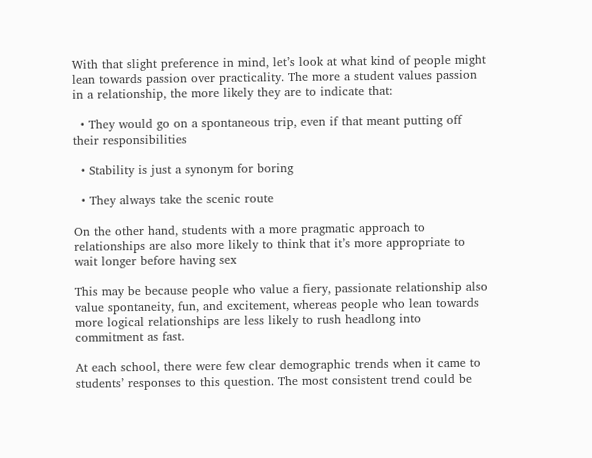With that slight preference in mind, let’s look at what kind of people might lean towards passion over practicality. The more a student values passion in a relationship, the more likely they are to indicate that:

  • They would go on a spontaneous trip, even if that meant putting off their responsibilities

  • Stability is just a synonym for boring

  • They always take the scenic route

On the other hand, students with a more pragmatic approach to relationships are also more likely to think that it’s more appropriate to wait longer before having sex

This may be because people who value a fiery, passionate relationship also value spontaneity, fun, and excitement, whereas people who lean towards more logical relationships are less likely to rush headlong into commitment as fast.

At each school, there were few clear demographic trends when it came to students’ responses to this question. The most consistent trend could be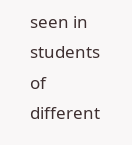seen in students of different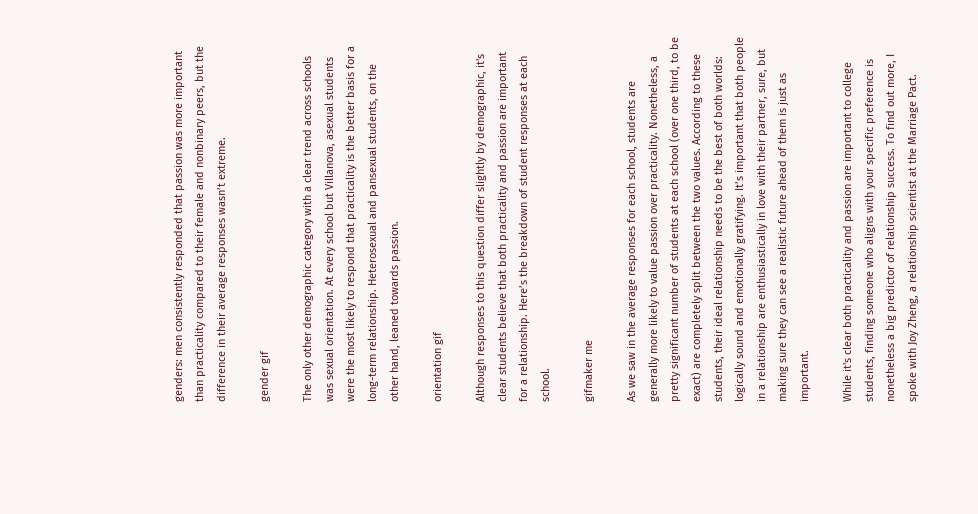genders: men consistently responded that passion was more important than practicality compared to their female and nonbinary peers, but the difference in their average responses wasn’t extreme.

gender gif

The only other demographic category with a clear trend across schools was sexual orientation. At every school but Villanova, asexual students were the most likely to respond that practicality is the better basis for a long-term relationship. Heterosexual and pansexual students, on the other hand, leaned towards passion.

orientation gif

Although responses to this question differ slightly by demographic, it's clear students believe that both practicality and passion are important for a relationship. Here’s the breakdown of student responses at each school.

gifmaker me

As we saw in the average responses for each school, students are generally more likely to value passion over practicality. Nonetheless, a pretty significant number of students at each school (over one third, to be exact) are completely split between the two values. According to these students, their ideal relationship needs to be the best of both worlds: logically sound and emotionally gratifying. It’s important that both people in a relationship are enthusiastically in love with their partner, sure, but making sure they can see a realistic future ahead of them is just as important.

While it's clear both practicality and passion are important to college students, finding someone who aligns with your specific preference is nonetheless a big predictor of relationship success. To find out more, I spoke with Joy Zheng, a relationship scientist at the Marriage Pact.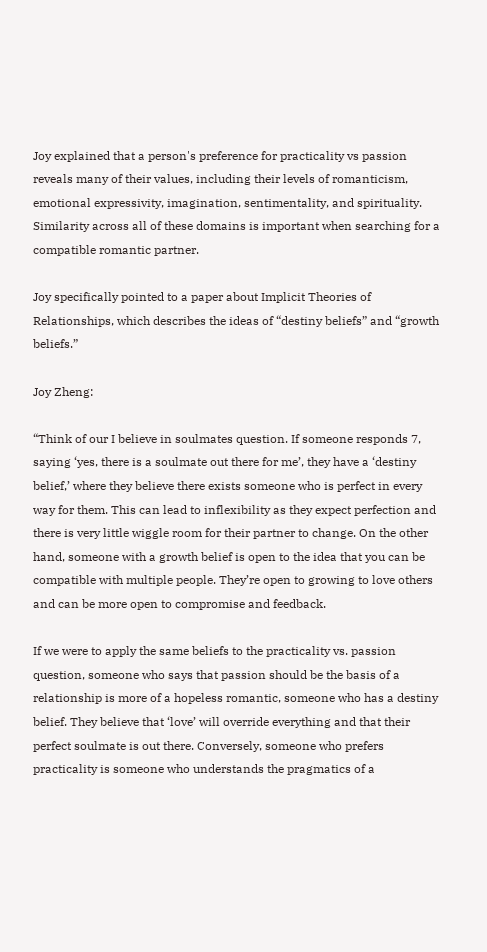Joy explained that a person's preference for practicality vs passion reveals many of their values, including their levels of romanticism, emotional expressivity, imagination, sentimentality, and spirituality. Similarity across all of these domains is important when searching for a compatible romantic partner.

Joy specifically pointed to a paper about Implicit Theories of Relationships, which describes the ideas of “destiny beliefs” and “growth beliefs.”

Joy Zheng:

“Think of our I believe in soulmates question. If someone responds 7, saying ‘yes, there is a soulmate out there for me’, they have a ‘destiny belief,’ where they believe there exists someone who is perfect in every way for them. This can lead to inflexibility as they expect perfection and there is very little wiggle room for their partner to change. On the other hand, someone with a growth belief is open to the idea that you can be compatible with multiple people. They’re open to growing to love others and can be more open to compromise and feedback.

If we were to apply the same beliefs to the practicality vs. passion question, someone who says that passion should be the basis of a relationship is more of a hopeless romantic, someone who has a destiny belief. They believe that ‘love’ will override everything and that their perfect soulmate is out there. Conversely, someone who prefers practicality is someone who understands the pragmatics of a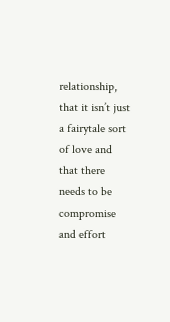relationship, that it isn’t just a fairytale sort of love and that there needs to be compromise and effort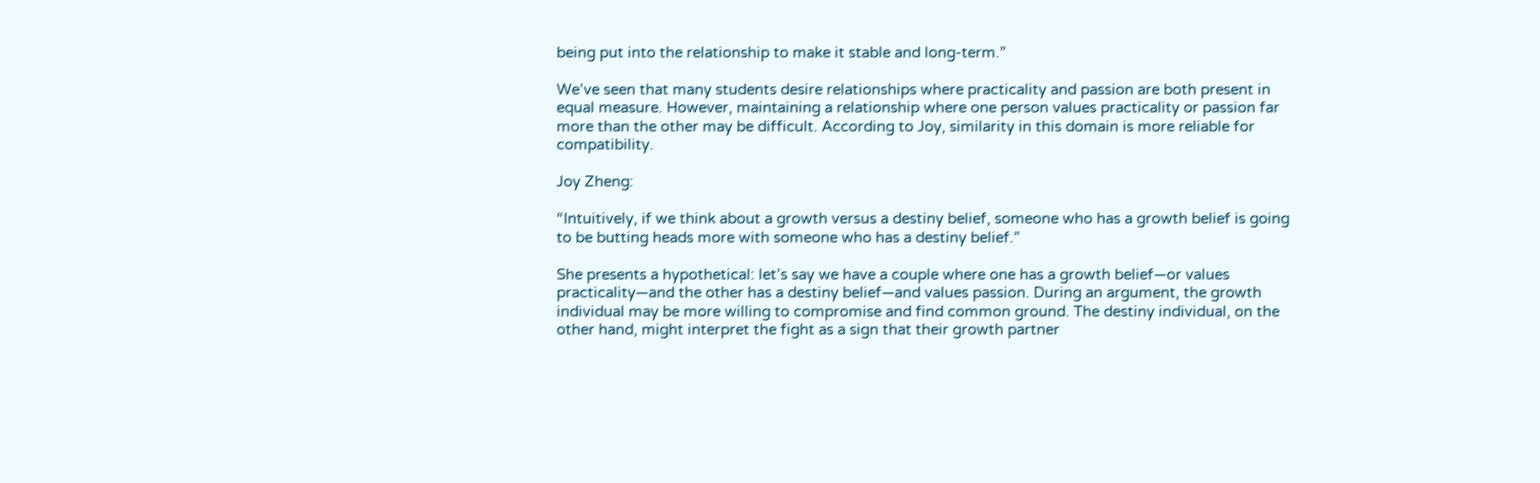being put into the relationship to make it stable and long-term.”

We’ve seen that many students desire relationships where practicality and passion are both present in equal measure. However, maintaining a relationship where one person values practicality or passion far more than the other may be difficult. According to Joy, similarity in this domain is more reliable for compatibility.

Joy Zheng:

“Intuitively, if we think about a growth versus a destiny belief, someone who has a growth belief is going to be butting heads more with someone who has a destiny belief.”

She presents a hypothetical: let’s say we have a couple where one has a growth belief—or values practicality—and the other has a destiny belief—and values passion. During an argument, the growth individual may be more willing to compromise and find common ground. The destiny individual, on the other hand, might interpret the fight as a sign that their growth partner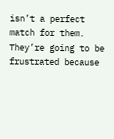isn’t a perfect match for them. They’re going to be frustrated because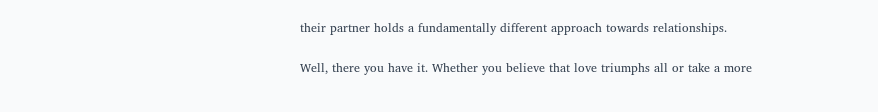their partner holds a fundamentally different approach towards relationships.

Well, there you have it. Whether you believe that love triumphs all or take a more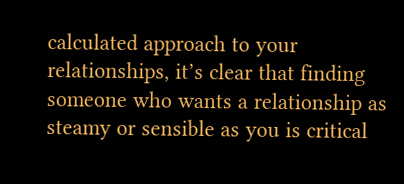calculated approach to your relationships, it’s clear that finding someone who wants a relationship as steamy or sensible as you is critical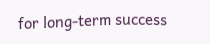for long-term success